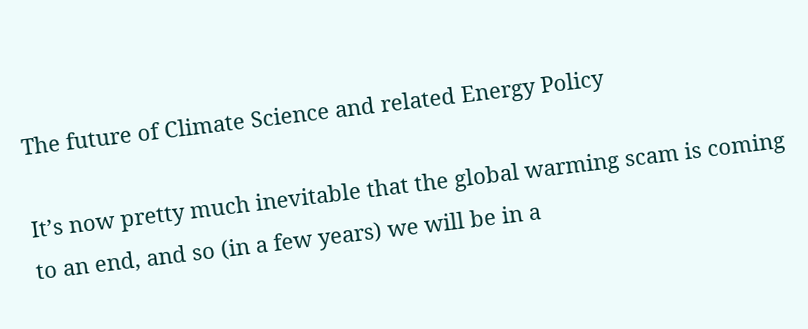The future of Climate Science and related Energy Policy

It’s now pretty much inevitable that the global warming scam is coming to an end, and so (in a few years) we will be in a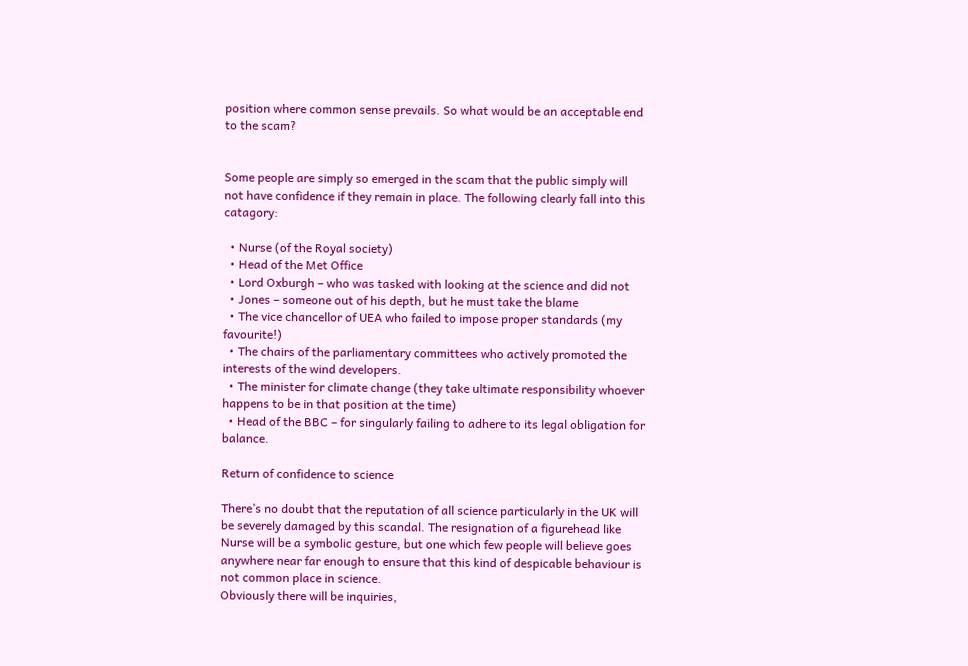position where common sense prevails. So what would be an acceptable end to the scam?


Some people are simply so emerged in the scam that the public simply will not have confidence if they remain in place. The following clearly fall into this catagory:

  • Nurse (of the Royal society)
  • Head of the Met Office
  • Lord Oxburgh – who was tasked with looking at the science and did not
  • Jones – someone out of his depth, but he must take the blame
  • The vice chancellor of UEA who failed to impose proper standards (my favourite!)
  • The chairs of the parliamentary committees who actively promoted the interests of the wind developers.
  • The minister for climate change (they take ultimate responsibility whoever happens to be in that position at the time)
  • Head of the BBC – for singularly failing to adhere to its legal obligation for balance.

Return of confidence to science

There’s no doubt that the reputation of all science particularly in the UK will be severely damaged by this scandal. The resignation of a figurehead like Nurse will be a symbolic gesture, but one which few people will believe goes anywhere near far enough to ensure that this kind of despicable behaviour is not common place in science.
Obviously there will be inquiries,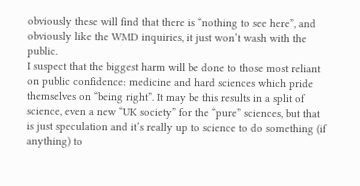obviously these will find that there is “nothing to see here”, and obviously like the WMD inquiries, it just won’t wash with the public.
I suspect that the biggest harm will be done to those most reliant on public confidence: medicine and hard sciences which pride themselves on “being right”. It may be this results in a split of science, even a new “UK society” for the “pure” sciences, but that is just speculation and it’s really up to science to do something (if anything) to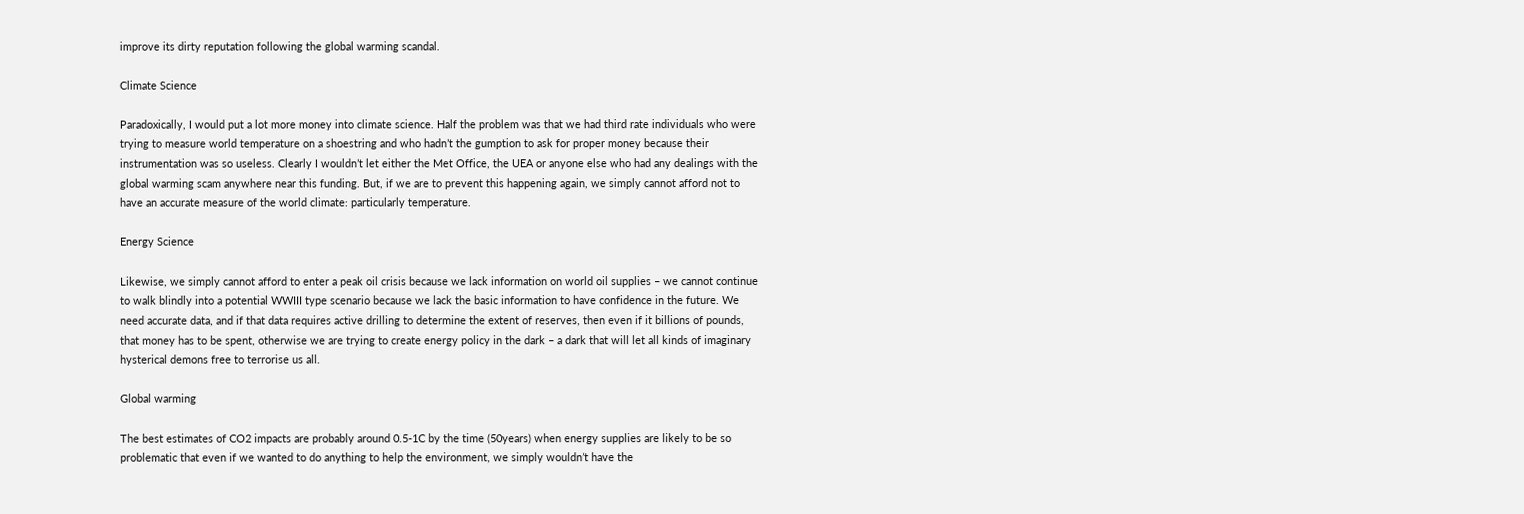improve its dirty reputation following the global warming scandal.

Climate Science

Paradoxically, I would put a lot more money into climate science. Half the problem was that we had third rate individuals who were trying to measure world temperature on a shoestring and who hadn’t the gumption to ask for proper money because their instrumentation was so useless. Clearly I wouldn’t let either the Met Office, the UEA or anyone else who had any dealings with the global warming scam anywhere near this funding. But, if we are to prevent this happening again, we simply cannot afford not to have an accurate measure of the world climate: particularly temperature.

Energy Science

Likewise, we simply cannot afford to enter a peak oil crisis because we lack information on world oil supplies – we cannot continue to walk blindly into a potential WWIII type scenario because we lack the basic information to have confidence in the future. We need accurate data, and if that data requires active drilling to determine the extent of reserves, then even if it billions of pounds, that money has to be spent, otherwise we are trying to create energy policy in the dark – a dark that will let all kinds of imaginary hysterical demons free to terrorise us all.

Global warming

The best estimates of CO2 impacts are probably around 0.5-1C by the time (50years) when energy supplies are likely to be so problematic that even if we wanted to do anything to help the environment, we simply wouldn’t have the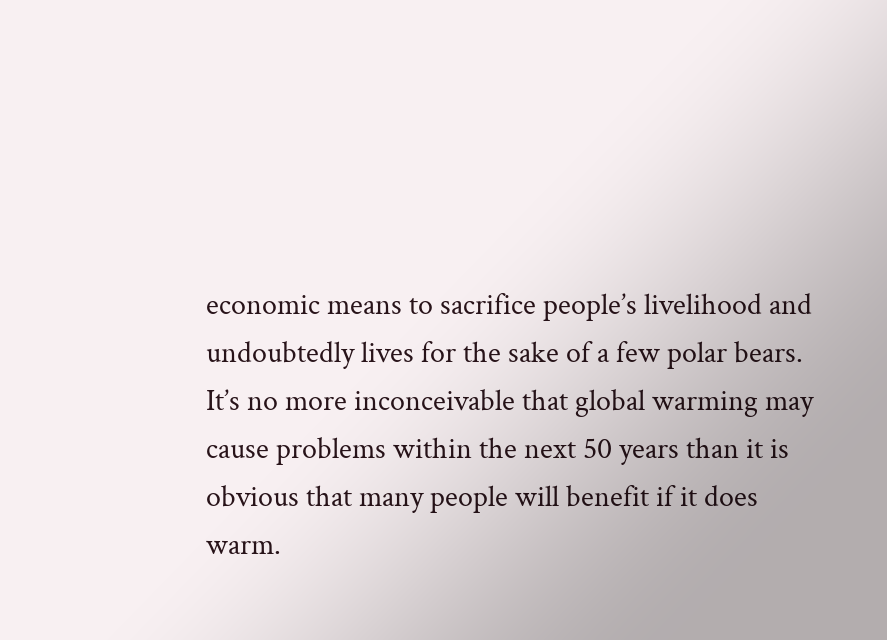economic means to sacrifice people’s livelihood and undoubtedly lives for the sake of a few polar bears.
It’s no more inconceivable that global warming may cause problems within the next 50 years than it is obvious that many people will benefit if it does warm.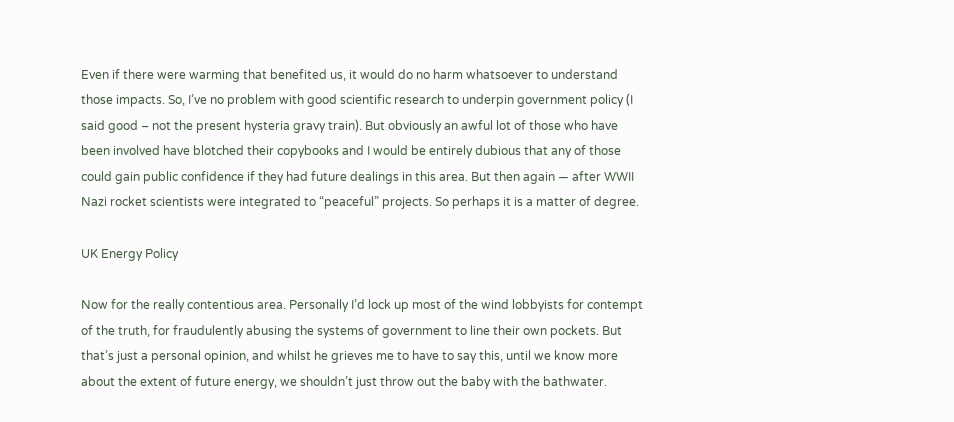Even if there were warming that benefited us, it would do no harm whatsoever to understand those impacts. So, I’ve no problem with good scientific research to underpin government policy (I said good – not the present hysteria gravy train). But obviously an awful lot of those who have been involved have blotched their copybooks and I would be entirely dubious that any of those could gain public confidence if they had future dealings in this area. But then again — after WWII Nazi rocket scientists were integrated to “peaceful” projects. So perhaps it is a matter of degree.

UK Energy Policy

Now for the really contentious area. Personally I’d lock up most of the wind lobbyists for contempt of the truth, for fraudulently abusing the systems of government to line their own pockets. But that’s just a personal opinion, and whilst he grieves me to have to say this, until we know more about the extent of future energy, we shouldn’t just throw out the baby with the bathwater.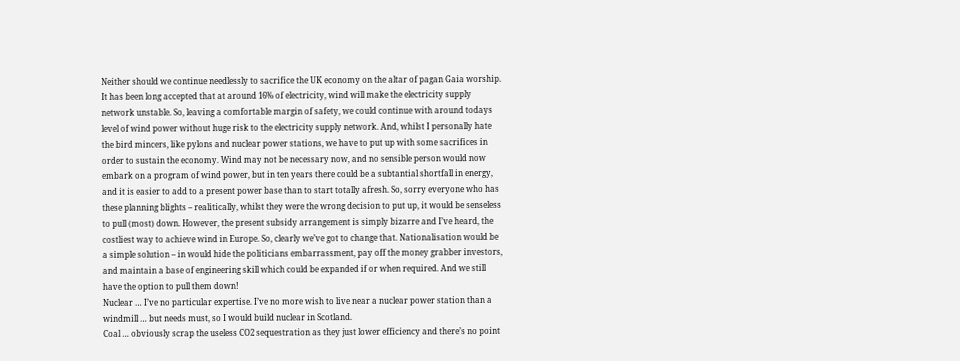Neither should we continue needlessly to sacrifice the UK economy on the altar of pagan Gaia worship.
It has been long accepted that at around 16% of electricity, wind will make the electricity supply network unstable. So, leaving a comfortable margin of safety, we could continue with around todays level of wind power without huge risk to the electricity supply network. And, whilst I personally hate the bird mincers, like pylons and nuclear power stations, we have to put up with some sacrifices in order to sustain the economy. Wind may not be necessary now, and no sensible person would now embark on a program of wind power, but in ten years there could be a subtantial shortfall in energy,  and it is easier to add to a present power base than to start totally afresh. So, sorry everyone who has these planning blights – realitically, whilst they were the wrong decision to put up, it would be senseless to pull (most) down. However, the present subsidy arrangement is simply bizarre and I’ve heard, the costliest way to achieve wind in Europe. So, clearly we’ve got to change that. Nationalisation would be a simple solution – in would hide the politicians embarrassment, pay off the money grabber investors, and maintain a base of engineering skill which could be expanded if or when required. And we still have the option to pull them down!
Nuclear … I’ve no particular expertise. I’ve no more wish to live near a nuclear power station than a windmill … but needs must, so I would build nuclear in Scotland.
Coal … obviously scrap the useless CO2 sequestration as they just lower efficiency and there’s no point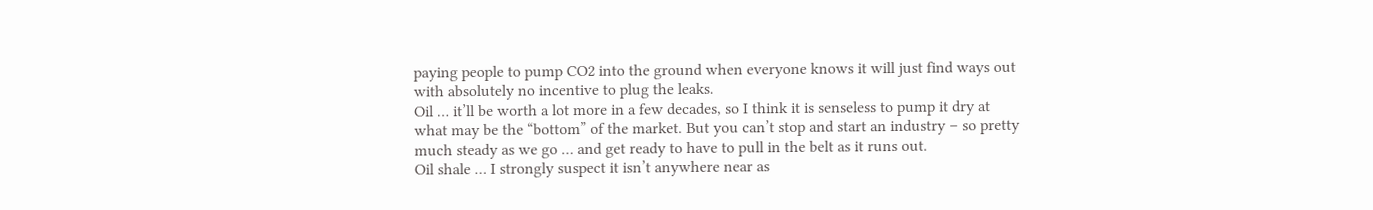paying people to pump CO2 into the ground when everyone knows it will just find ways out with absolutely no incentive to plug the leaks.
Oil … it’ll be worth a lot more in a few decades, so I think it is senseless to pump it dry at what may be the “bottom” of the market. But you can’t stop and start an industry – so pretty much steady as we go … and get ready to have to pull in the belt as it runs out.
Oil shale … I strongly suspect it isn’t anywhere near as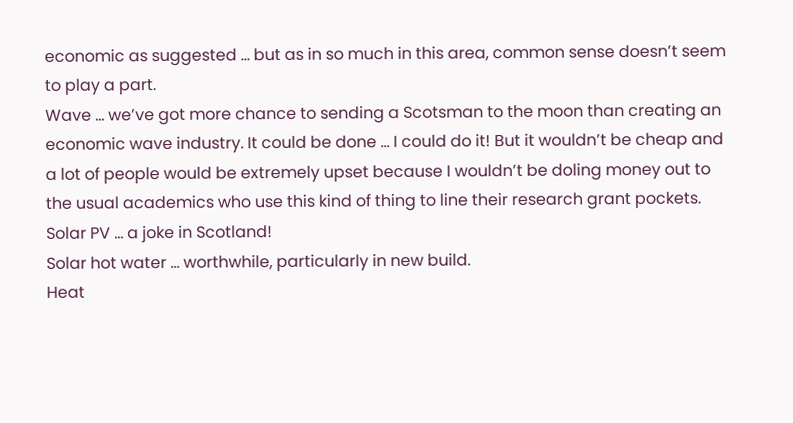economic as suggested … but as in so much in this area, common sense doesn’t seem to play a part.
Wave … we’ve got more chance to sending a Scotsman to the moon than creating an economic wave industry. It could be done … I could do it! But it wouldn’t be cheap and a lot of people would be extremely upset because I wouldn’t be doling money out to the usual academics who use this kind of thing to line their research grant pockets.
Solar PV … a joke in Scotland!
Solar hot water … worthwhile, particularly in new build.
Heat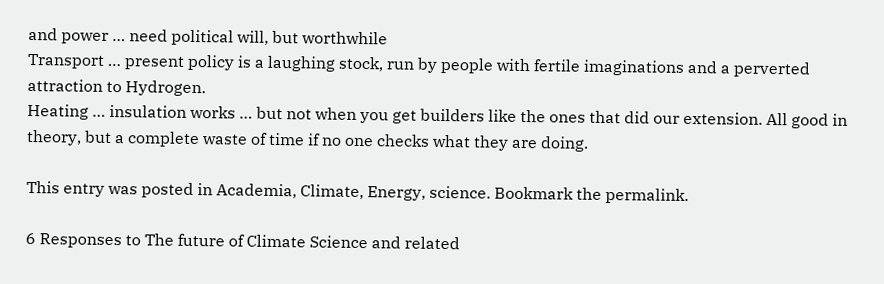and power … need political will, but worthwhile
Transport … present policy is a laughing stock, run by people with fertile imaginations and a perverted attraction to Hydrogen.
Heating … insulation works … but not when you get builders like the ones that did our extension. All good in theory, but a complete waste of time if no one checks what they are doing.

This entry was posted in Academia, Climate, Energy, science. Bookmark the permalink.

6 Responses to The future of Climate Science and related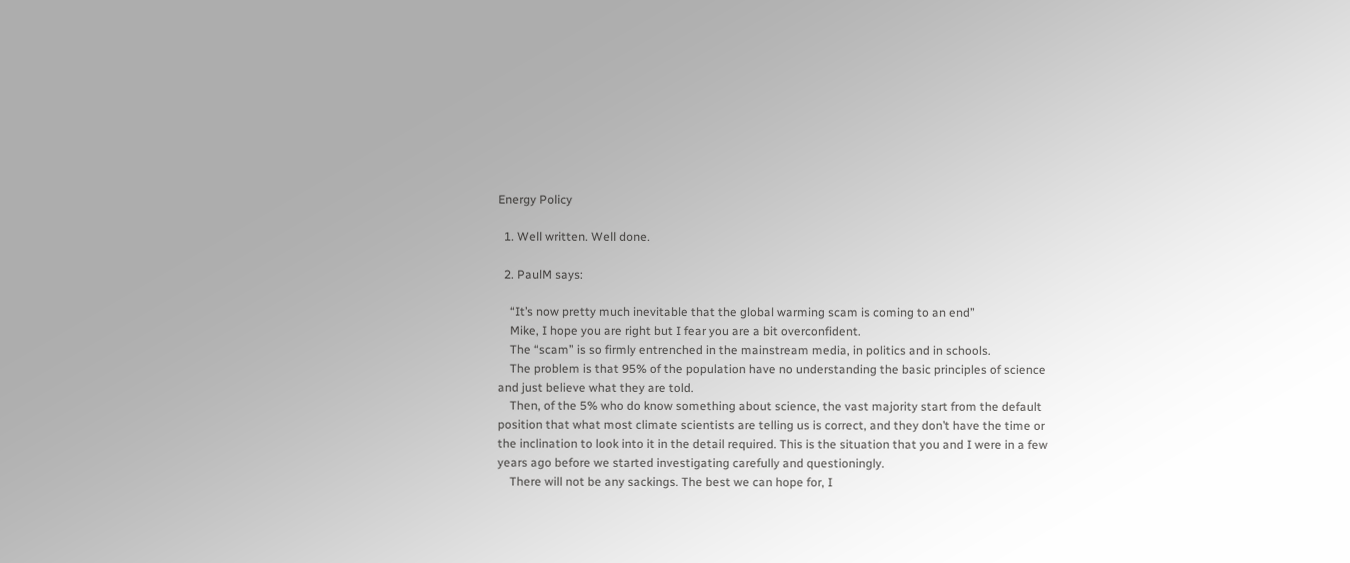Energy Policy

  1. Well written. Well done.

  2. PaulM says:

    “It’s now pretty much inevitable that the global warming scam is coming to an end”
    Mike, I hope you are right but I fear you are a bit overconfident.
    The “scam” is so firmly entrenched in the mainstream media, in politics and in schools.
    The problem is that 95% of the population have no understanding the basic principles of science and just believe what they are told.
    Then, of the 5% who do know something about science, the vast majority start from the default position that what most climate scientists are telling us is correct, and they don’t have the time or the inclination to look into it in the detail required. This is the situation that you and I were in a few years ago before we started investigating carefully and questioningly.
    There will not be any sackings. The best we can hope for, I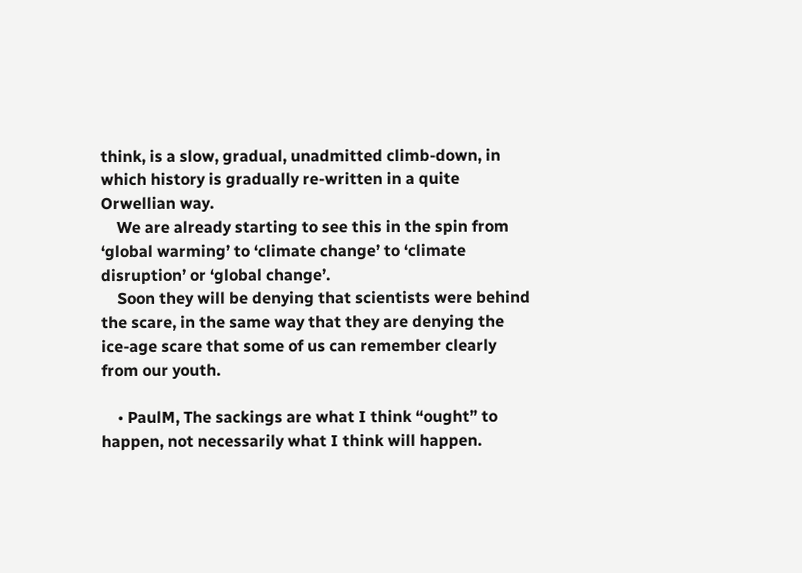think, is a slow, gradual, unadmitted climb-down, in which history is gradually re-written in a quite Orwellian way.
    We are already starting to see this in the spin from ‘global warming’ to ‘climate change’ to ‘climate disruption’ or ‘global change’.
    Soon they will be denying that scientists were behind the scare, in the same way that they are denying the ice-age scare that some of us can remember clearly from our youth.

    • PaulM, The sackings are what I think “ought” to happen, not necessarily what I think will happen.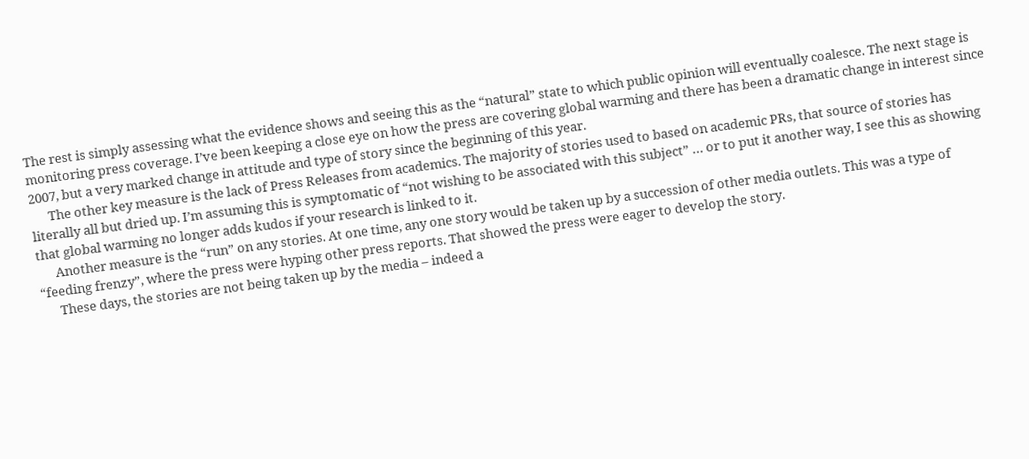The rest is simply assessing what the evidence shows and seeing this as the “natural” state to which public opinion will eventually coalesce. The next stage is monitoring press coverage. I’ve been keeping a close eye on how the press are covering global warming and there has been a dramatic change in interest since 2007, but a very marked change in attitude and type of story since the beginning of this year.
      The other key measure is the lack of Press Releases from academics. The majority of stories used to based on academic PRs, that source of stories has literally all but dried up. I’m assuming this is symptomatic of “not wishing to be associated with this subject” … or to put it another way, I see this as showing that global warming no longer adds kudos if your research is linked to it.
      Another measure is the “run” on any stories. At one time, any one story would be taken up by a succession of other media outlets. This was a type of “feeding frenzy”, where the press were hyping other press reports. That showed the press were eager to develop the story.
      These days, the stories are not being taken up by the media – indeed a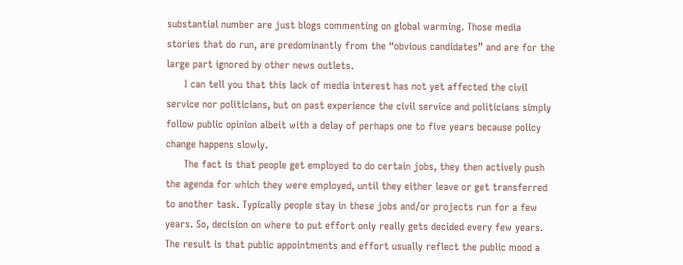substantial number are just blogs commenting on global warming. Those media stories that do run, are predominantly from the “obvious candidates” and are for the large part ignored by other news outlets.
      I can tell you that this lack of media interest has not yet affected the civil service nor politicians, but on past experience the civil service and politicians simply follow public opinion albeit with a delay of perhaps one to five years because policy change happens slowly.
      The fact is that people get employed to do certain jobs, they then actively push the agenda for which they were employed, until they either leave or get transferred to another task. Typically people stay in these jobs and/or projects run for a few years. So, decision on where to put effort only really gets decided every few years. The result is that public appointments and effort usually reflect the public mood a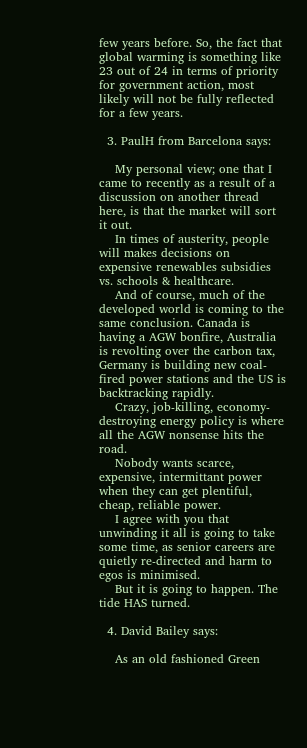few years before. So, the fact that global warming is something like 23 out of 24 in terms of priority for government action, most likely will not be fully reflected for a few years.

  3. PaulH from Barcelona says:

    My personal view; one that I came to recently as a result of a discussion on another thread here, is that the market will sort it out.
    In times of austerity, people will makes decisions on expensive renewables subsidies vs. schools & healthcare.
    And of course, much of the developed world is coming to the same conclusion. Canada is having a AGW bonfire, Australia is revolting over the carbon tax, Germany is building new coal-fired power stations and the US is backtracking rapidly.
    Crazy, job-killing, economy-destroying energy policy is where all the AGW nonsense hits the road.
    Nobody wants scarce, expensive, intermittant power when they can get plentiful, cheap, reliable power.
    I agree with you that unwinding it all is going to take some time, as senior careers are quietly re-directed and harm to egos is minimised.
    But it is going to happen. The tide HAS turned.

  4. David Bailey says:

    As an old fashioned Green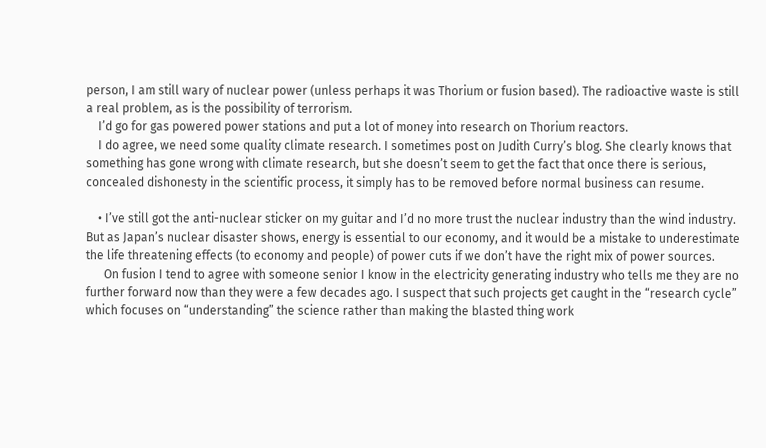person, I am still wary of nuclear power (unless perhaps it was Thorium or fusion based). The radioactive waste is still a real problem, as is the possibility of terrorism.
    I’d go for gas powered power stations and put a lot of money into research on Thorium reactors.
    I do agree, we need some quality climate research. I sometimes post on Judith Curry’s blog. She clearly knows that something has gone wrong with climate research, but she doesn’t seem to get the fact that once there is serious, concealed dishonesty in the scientific process, it simply has to be removed before normal business can resume.

    • I’ve still got the anti-nuclear sticker on my guitar and I’d no more trust the nuclear industry than the wind industry. But as Japan’s nuclear disaster shows, energy is essential to our economy, and it would be a mistake to underestimate the life threatening effects (to economy and people) of power cuts if we don’t have the right mix of power sources.
      On fusion I tend to agree with someone senior I know in the electricity generating industry who tells me they are no further forward now than they were a few decades ago. I suspect that such projects get caught in the “research cycle” which focuses on “understanding” the science rather than making the blasted thing work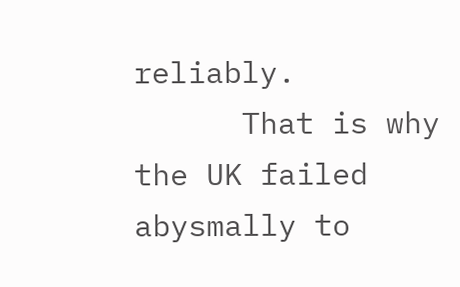reliably.
      That is why the UK failed abysmally to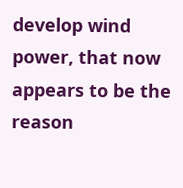develop wind power, that now appears to be the reason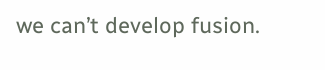we can’t develop fusion.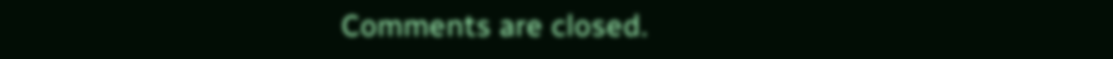Comments are closed.